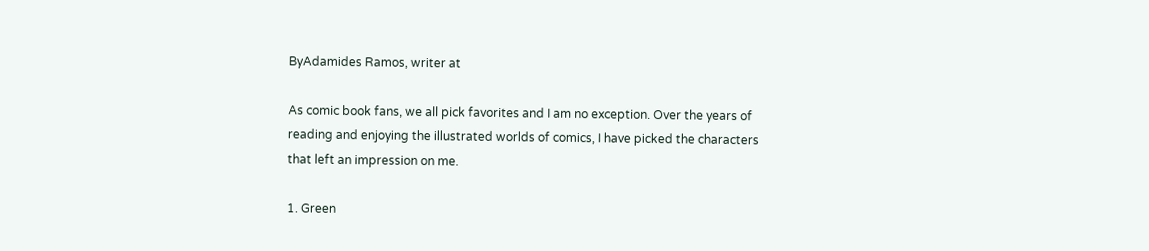ByAdamides Ramos, writer at

As comic book fans, we all pick favorites and I am no exception. Over the years of reading and enjoying the illustrated worlds of comics, I have picked the characters that left an impression on me.

1. Green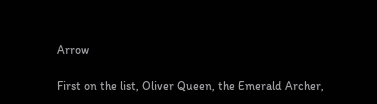Arrow

First on the list, Oliver Queen, the Emerald Archer,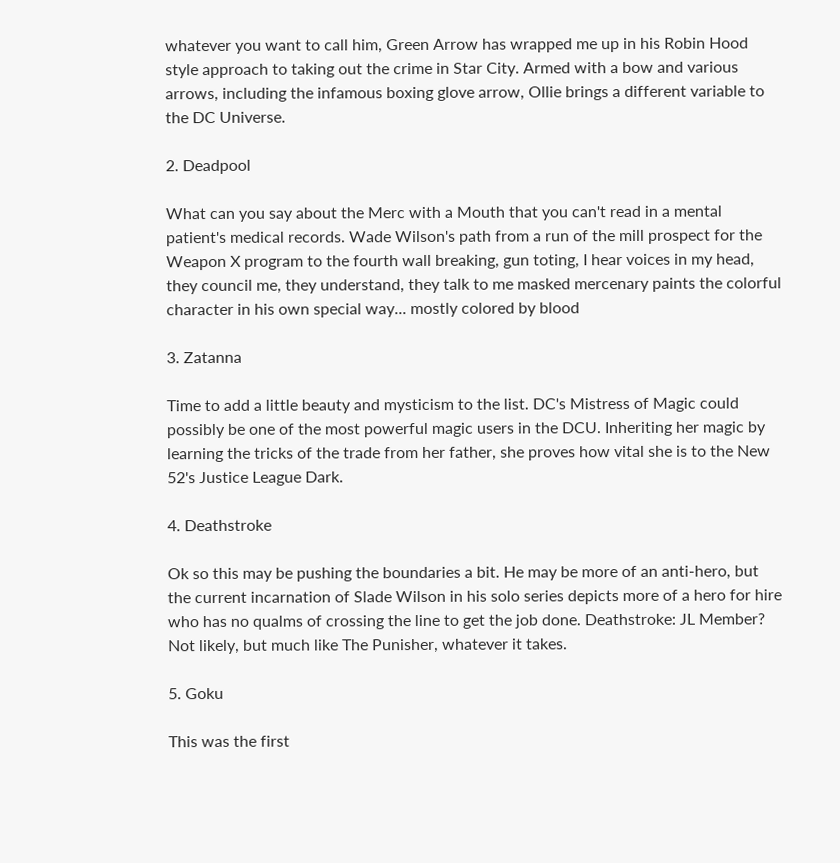whatever you want to call him, Green Arrow has wrapped me up in his Robin Hood style approach to taking out the crime in Star City. Armed with a bow and various arrows, including the infamous boxing glove arrow, Ollie brings a different variable to the DC Universe.

2. Deadpool

What can you say about the Merc with a Mouth that you can't read in a mental patient's medical records. Wade Wilson's path from a run of the mill prospect for the Weapon X program to the fourth wall breaking, gun toting, I hear voices in my head, they council me, they understand, they talk to me masked mercenary paints the colorful character in his own special way... mostly colored by blood

3. Zatanna

Time to add a little beauty and mysticism to the list. DC's Mistress of Magic could possibly be one of the most powerful magic users in the DCU. Inheriting her magic by learning the tricks of the trade from her father, she proves how vital she is to the New 52's Justice League Dark.

4. Deathstroke

Ok so this may be pushing the boundaries a bit. He may be more of an anti-hero, but the current incarnation of Slade Wilson in his solo series depicts more of a hero for hire who has no qualms of crossing the line to get the job done. Deathstroke: JL Member? Not likely, but much like The Punisher, whatever it takes.

5. Goku

This was the first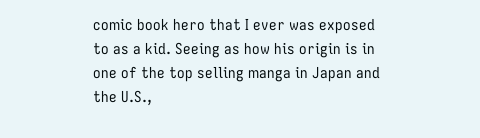comic book hero that I ever was exposed to as a kid. Seeing as how his origin is in one of the top selling manga in Japan and the U.S.,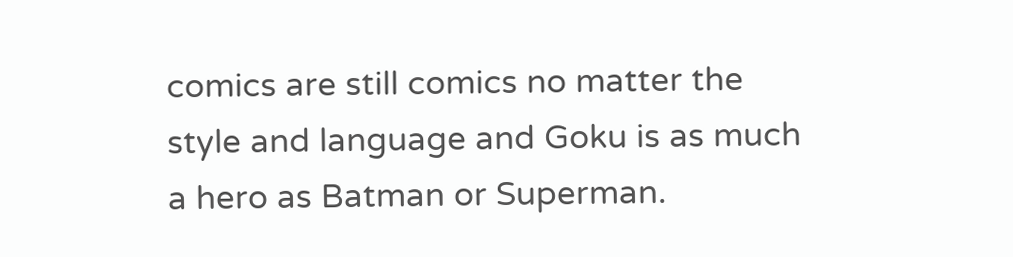comics are still comics no matter the style and language and Goku is as much a hero as Batman or Superman.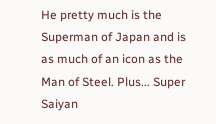He pretty much is the Superman of Japan and is as much of an icon as the Man of Steel. Plus... Super Saiyan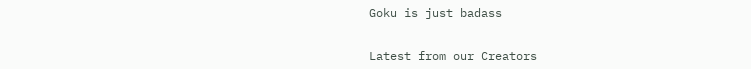Goku is just badass


Latest from our Creators